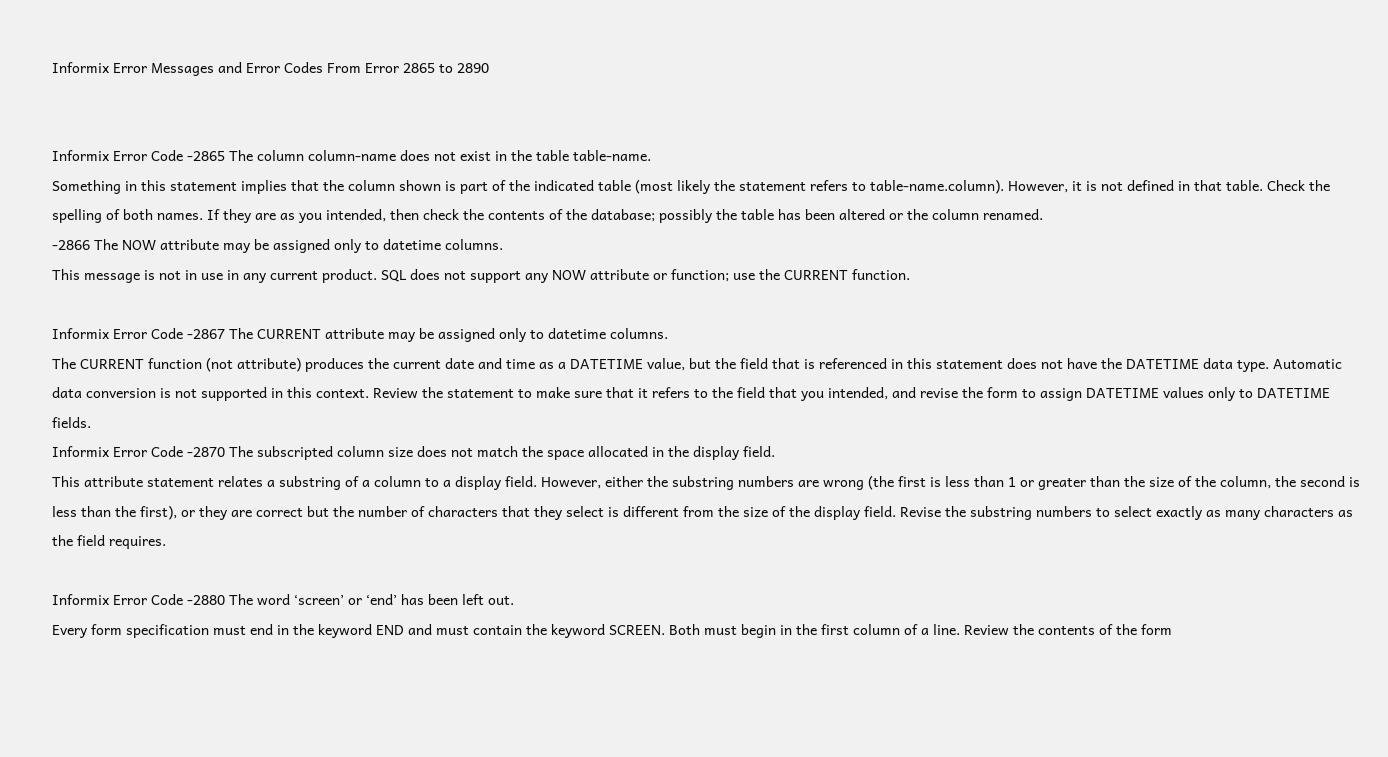Informix Error Messages and Error Codes From Error 2865 to 2890


Informix Error Code -2865 The column column-name does not exist in the table table-name.
Something in this statement implies that the column shown is part of the indicated table (most likely the statement refers to table-name.column). However, it is not defined in that table. Check the spelling of both names. If they are as you intended, then check the contents of the database; possibly the table has been altered or the column renamed.
-2866 The NOW attribute may be assigned only to datetime columns.
This message is not in use in any current product. SQL does not support any NOW attribute or function; use the CURRENT function.

Informix Error Code -2867 The CURRENT attribute may be assigned only to datetime columns.
The CURRENT function (not attribute) produces the current date and time as a DATETIME value, but the field that is referenced in this statement does not have the DATETIME data type. Automatic data conversion is not supported in this context. Review the statement to make sure that it refers to the field that you intended, and revise the form to assign DATETIME values only to DATETIME fields.
Informix Error Code -2870 The subscripted column size does not match the space allocated in the display field.
This attribute statement relates a substring of a column to a display field. However, either the substring numbers are wrong (the first is less than 1 or greater than the size of the column, the second is less than the first), or they are correct but the number of characters that they select is different from the size of the display field. Revise the substring numbers to select exactly as many characters as the field requires.

Informix Error Code -2880 The word ‘screen’ or ‘end’ has been left out.
Every form specification must end in the keyword END and must contain the keyword SCREEN. Both must begin in the first column of a line. Review the contents of the form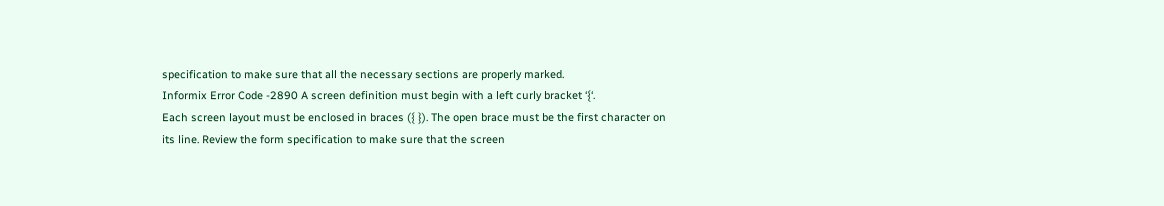specification to make sure that all the necessary sections are properly marked.
Informix Error Code -2890 A screen definition must begin with a left curly bracket ‘{‘.
Each screen layout must be enclosed in braces ({ }). The open brace must be the first character on its line. Review the form specification to make sure that the screen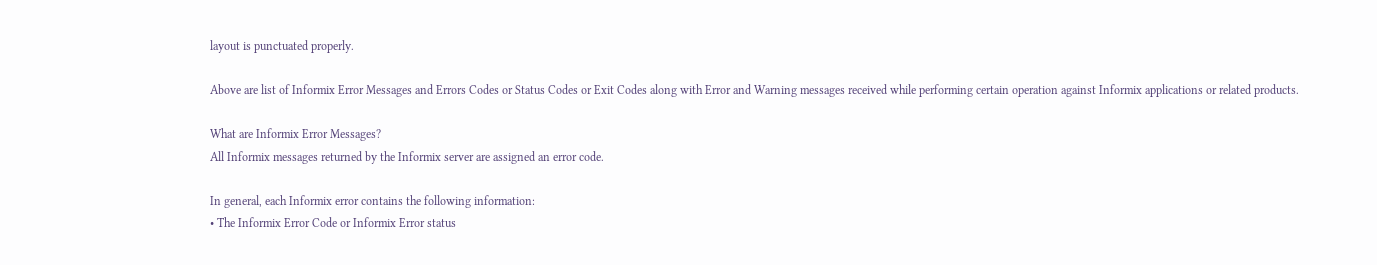layout is punctuated properly.

Above are list of Informix Error Messages and Errors Codes or Status Codes or Exit Codes along with Error and Warning messages received while performing certain operation against Informix applications or related products.

What are Informix Error Messages?
All Informix messages returned by the Informix server are assigned an error code.

In general, each Informix error contains the following information:
• The Informix Error Code or Informix Error status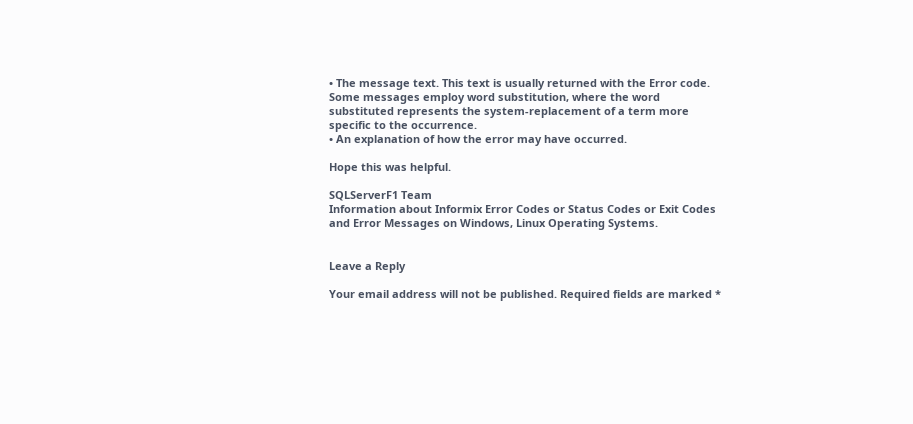• The message text. This text is usually returned with the Error code. Some messages employ word substitution, where the word substituted represents the system-replacement of a term more specific to the occurrence.
• An explanation of how the error may have occurred.

Hope this was helpful.

SQLServerF1 Team
Information about Informix Error Codes or Status Codes or Exit Codes and Error Messages on Windows, Linux Operating Systems.


Leave a Reply

Your email address will not be published. Required fields are marked *